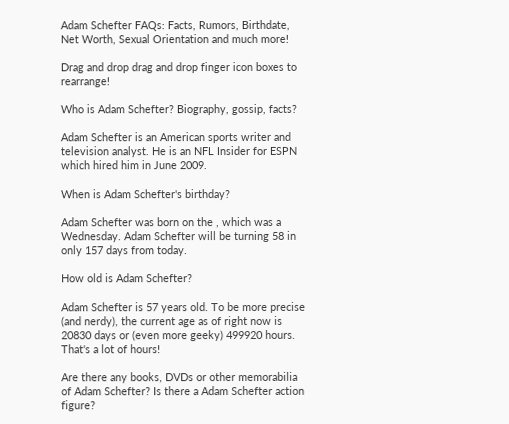Adam Schefter FAQs: Facts, Rumors, Birthdate, Net Worth, Sexual Orientation and much more!

Drag and drop drag and drop finger icon boxes to rearrange!

Who is Adam Schefter? Biography, gossip, facts?

Adam Schefter is an American sports writer and television analyst. He is an NFL Insider for ESPN which hired him in June 2009.

When is Adam Schefter's birthday?

Adam Schefter was born on the , which was a Wednesday. Adam Schefter will be turning 58 in only 157 days from today.

How old is Adam Schefter?

Adam Schefter is 57 years old. To be more precise (and nerdy), the current age as of right now is 20830 days or (even more geeky) 499920 hours. That's a lot of hours!

Are there any books, DVDs or other memorabilia of Adam Schefter? Is there a Adam Schefter action figure?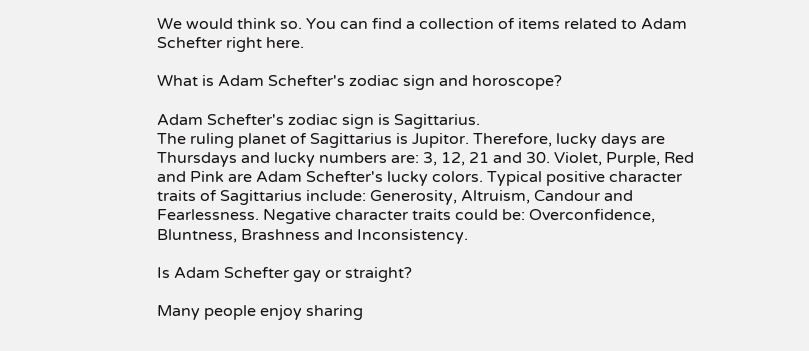We would think so. You can find a collection of items related to Adam Schefter right here.

What is Adam Schefter's zodiac sign and horoscope?

Adam Schefter's zodiac sign is Sagittarius.
The ruling planet of Sagittarius is Jupitor. Therefore, lucky days are Thursdays and lucky numbers are: 3, 12, 21 and 30. Violet, Purple, Red and Pink are Adam Schefter's lucky colors. Typical positive character traits of Sagittarius include: Generosity, Altruism, Candour and Fearlessness. Negative character traits could be: Overconfidence, Bluntness, Brashness and Inconsistency.

Is Adam Schefter gay or straight?

Many people enjoy sharing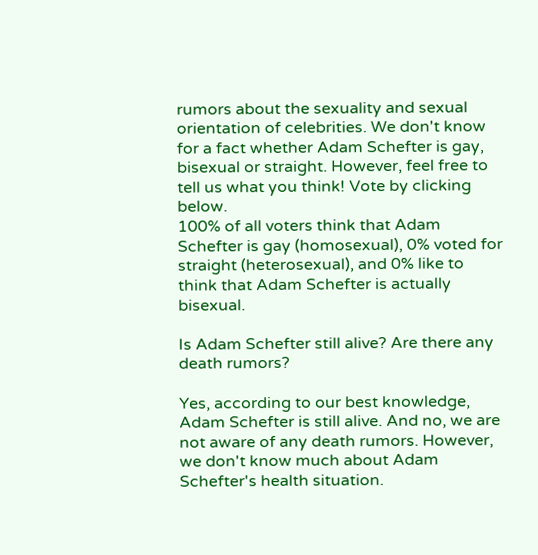rumors about the sexuality and sexual orientation of celebrities. We don't know for a fact whether Adam Schefter is gay, bisexual or straight. However, feel free to tell us what you think! Vote by clicking below.
100% of all voters think that Adam Schefter is gay (homosexual), 0% voted for straight (heterosexual), and 0% like to think that Adam Schefter is actually bisexual.

Is Adam Schefter still alive? Are there any death rumors?

Yes, according to our best knowledge, Adam Schefter is still alive. And no, we are not aware of any death rumors. However, we don't know much about Adam Schefter's health situation.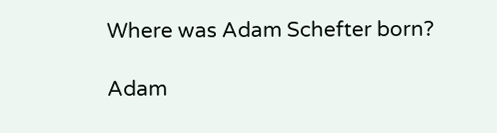Where was Adam Schefter born?

Adam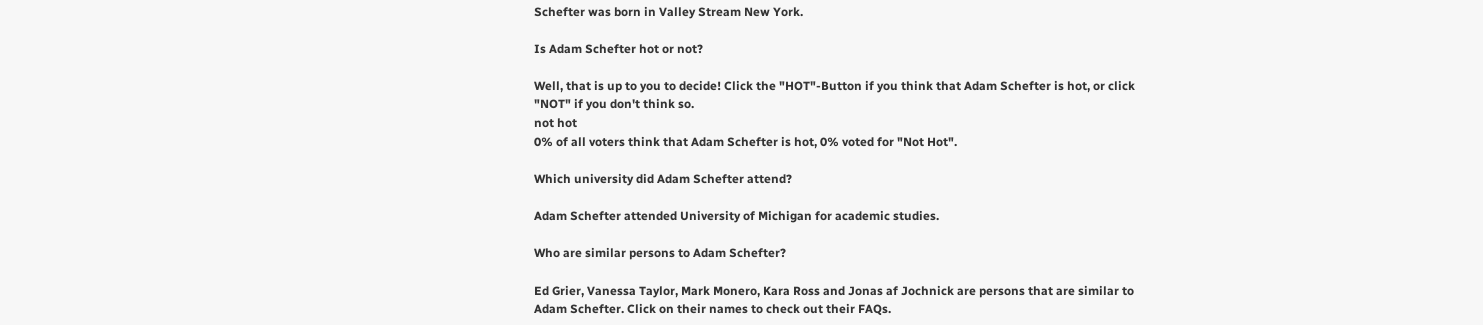Schefter was born in Valley Stream New York.

Is Adam Schefter hot or not?

Well, that is up to you to decide! Click the "HOT"-Button if you think that Adam Schefter is hot, or click "NOT" if you don't think so.
not hot
0% of all voters think that Adam Schefter is hot, 0% voted for "Not Hot".

Which university did Adam Schefter attend?

Adam Schefter attended University of Michigan for academic studies.

Who are similar persons to Adam Schefter?

Ed Grier, Vanessa Taylor, Mark Monero, Kara Ross and Jonas af Jochnick are persons that are similar to Adam Schefter. Click on their names to check out their FAQs.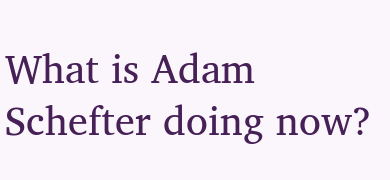What is Adam Schefter doing now?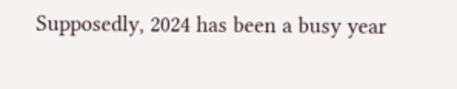Supposedly, 2024 has been a busy year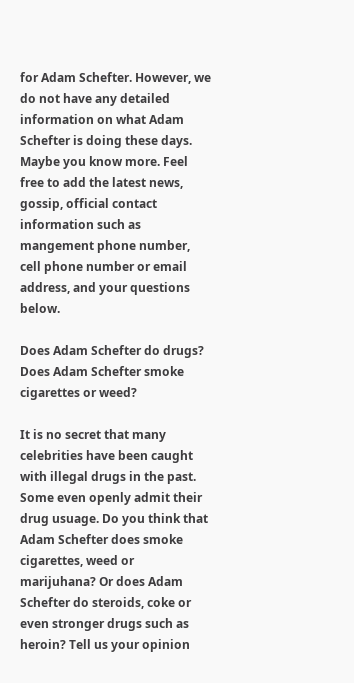for Adam Schefter. However, we do not have any detailed information on what Adam Schefter is doing these days. Maybe you know more. Feel free to add the latest news, gossip, official contact information such as mangement phone number, cell phone number or email address, and your questions below.

Does Adam Schefter do drugs? Does Adam Schefter smoke cigarettes or weed?

It is no secret that many celebrities have been caught with illegal drugs in the past. Some even openly admit their drug usuage. Do you think that Adam Schefter does smoke cigarettes, weed or marijuhana? Or does Adam Schefter do steroids, coke or even stronger drugs such as heroin? Tell us your opinion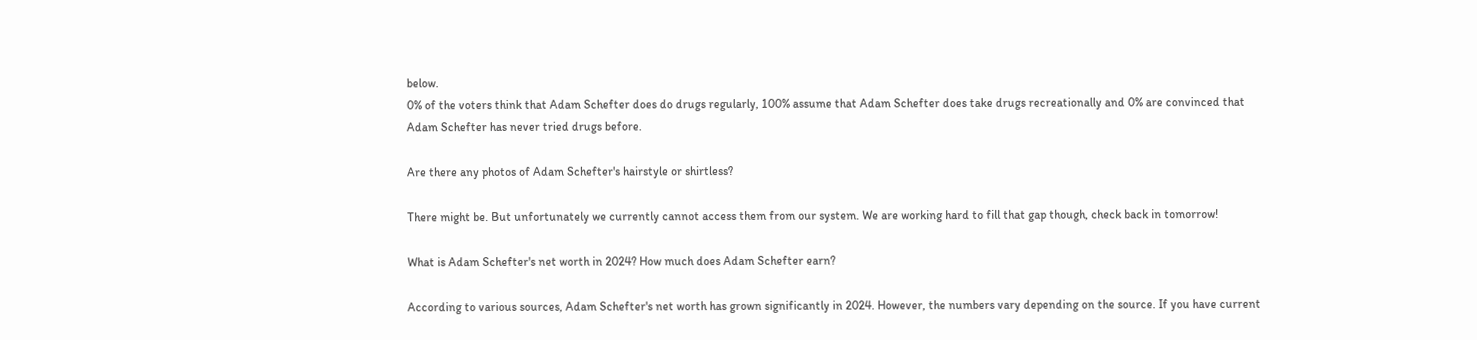below.
0% of the voters think that Adam Schefter does do drugs regularly, 100% assume that Adam Schefter does take drugs recreationally and 0% are convinced that Adam Schefter has never tried drugs before.

Are there any photos of Adam Schefter's hairstyle or shirtless?

There might be. But unfortunately we currently cannot access them from our system. We are working hard to fill that gap though, check back in tomorrow!

What is Adam Schefter's net worth in 2024? How much does Adam Schefter earn?

According to various sources, Adam Schefter's net worth has grown significantly in 2024. However, the numbers vary depending on the source. If you have current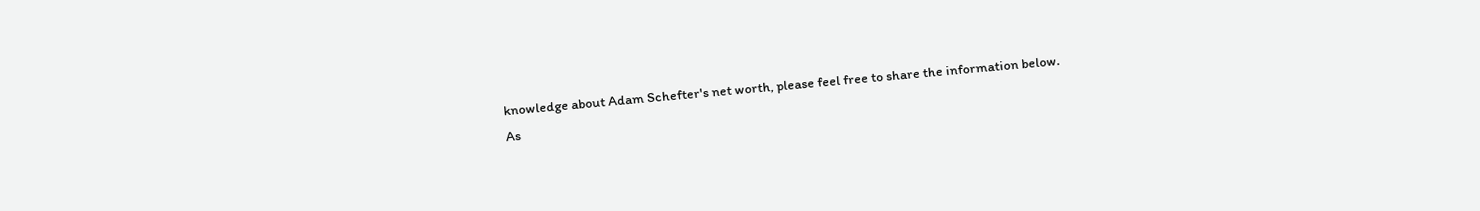knowledge about Adam Schefter's net worth, please feel free to share the information below.
As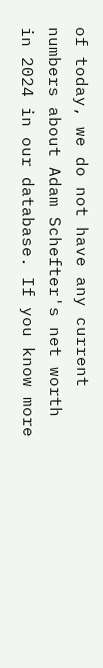of today, we do not have any current numbers about Adam Schefter's net worth in 2024 in our database. If you know more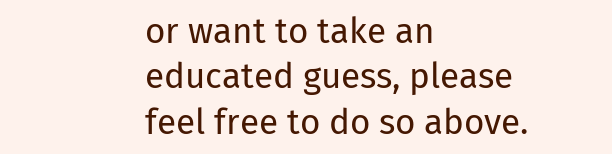or want to take an educated guess, please feel free to do so above.